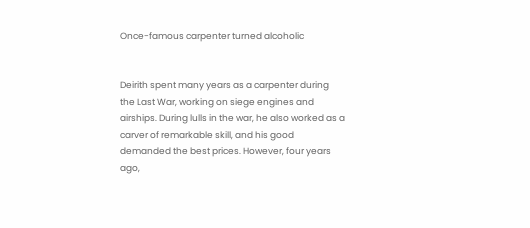Once-famous carpenter turned alcoholic


Deirith spent many years as a carpenter during the Last War, working on siege engines and airships. During lulls in the war, he also worked as a carver of remarkable skill, and his good demanded the best prices. However, four years ago,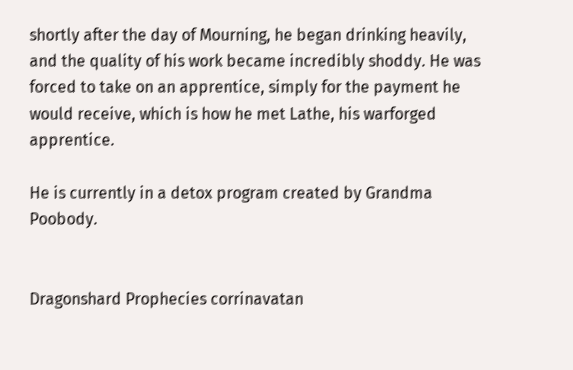shortly after the day of Mourning, he began drinking heavily, and the quality of his work became incredibly shoddy. He was forced to take on an apprentice, simply for the payment he would receive, which is how he met Lathe, his warforged apprentice.

He is currently in a detox program created by Grandma Poobody.


Dragonshard Prophecies corrinavatan